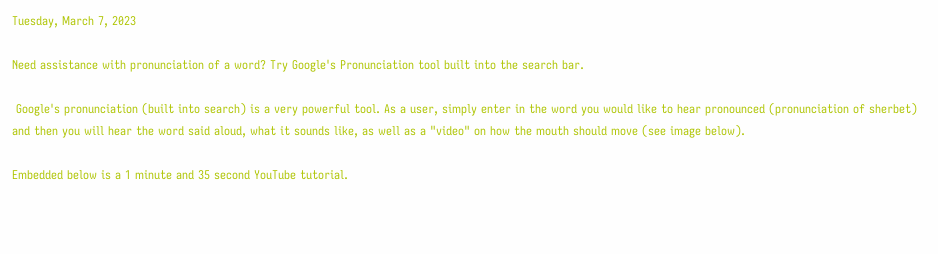Tuesday, March 7, 2023

Need assistance with pronunciation of a word? Try Google's Pronunciation tool built into the search bar.

 Google's pronunciation (built into search) is a very powerful tool. As a user, simply enter in the word you would like to hear pronounced (pronunciation of sherbet) and then you will hear the word said aloud, what it sounds like, as well as a "video" on how the mouth should move (see image below).

Embedded below is a 1 minute and 35 second YouTube tutorial.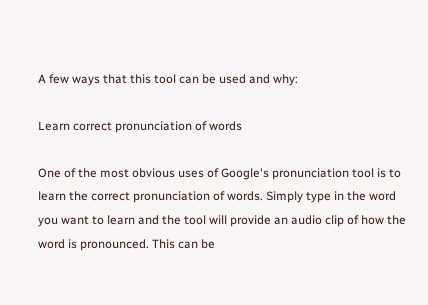A few ways that this tool can be used and why:

Learn correct pronunciation of words

One of the most obvious uses of Google's pronunciation tool is to learn the correct pronunciation of words. Simply type in the word you want to learn and the tool will provide an audio clip of how the word is pronounced. This can be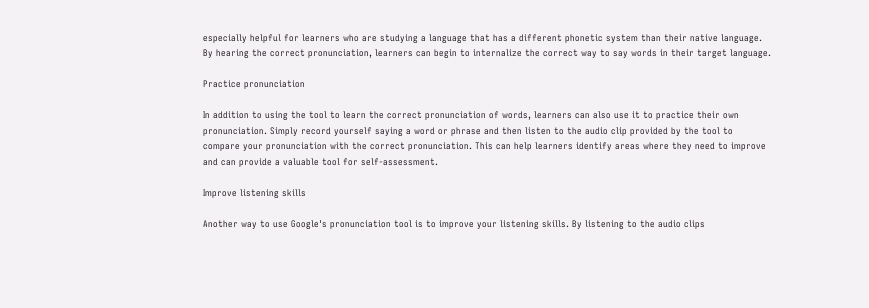especially helpful for learners who are studying a language that has a different phonetic system than their native language. By hearing the correct pronunciation, learners can begin to internalize the correct way to say words in their target language.

Practice pronunciation

In addition to using the tool to learn the correct pronunciation of words, learners can also use it to practice their own pronunciation. Simply record yourself saying a word or phrase and then listen to the audio clip provided by the tool to compare your pronunciation with the correct pronunciation. This can help learners identify areas where they need to improve and can provide a valuable tool for self-assessment.

Improve listening skills

Another way to use Google's pronunciation tool is to improve your listening skills. By listening to the audio clips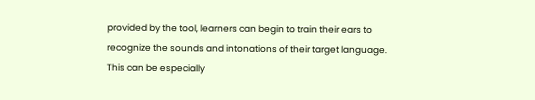provided by the tool, learners can begin to train their ears to recognize the sounds and intonations of their target language. This can be especially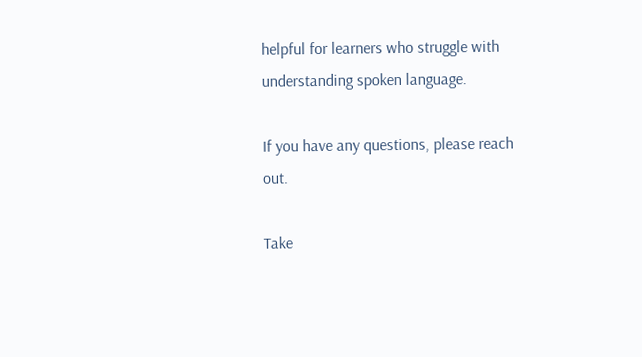helpful for learners who struggle with understanding spoken language.

If you have any questions, please reach out.

Take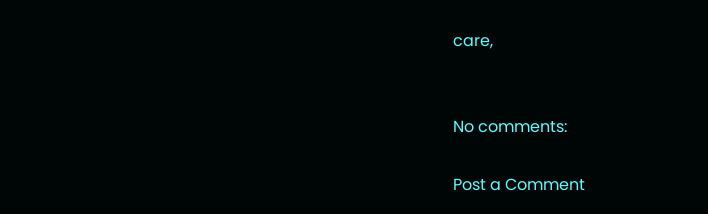care,


No comments:

Post a Comment